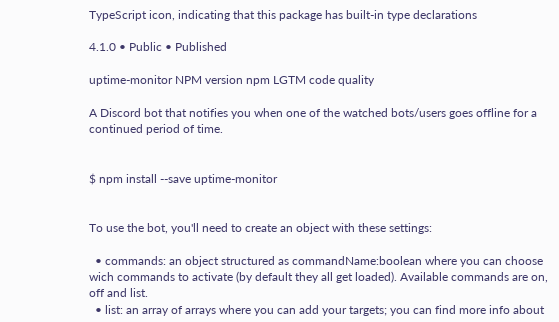TypeScript icon, indicating that this package has built-in type declarations

4.1.0 • Public • Published

uptime-monitor NPM version npm LGTM code quality

A Discord bot that notifies you when one of the watched bots/users goes offline for a continued period of time.


$ npm install --save uptime-monitor


To use the bot, you'll need to create an object with these settings:

  • commands: an object structured as commandName:boolean where you can choose wich commands to activate (by default they all get loaded). Available commands are on, off and list.
  • list: an array of arrays where you can add your targets; you can find more info about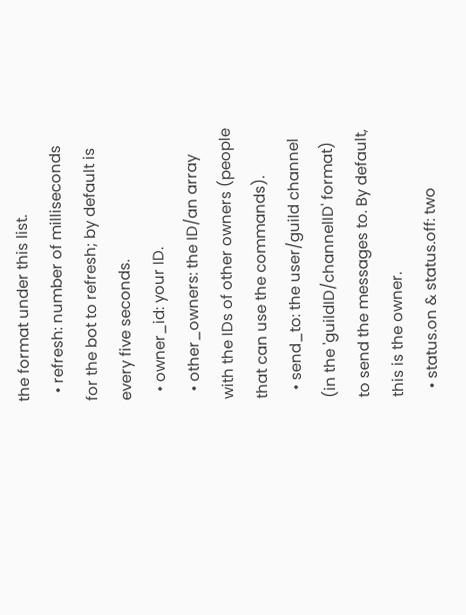the format under this list.
  • refresh: number of milliseconds for the bot to refresh; by default is every five seconds.
  • owner_id: your ID.
  • other_owners: the ID/an array with the IDs of other owners (people that can use the commands).
  • send_to: the user/guild channel (in the 'guildID/channelID' format) to send the messages to. By default, this is the owner.
  • status.on & status.off: two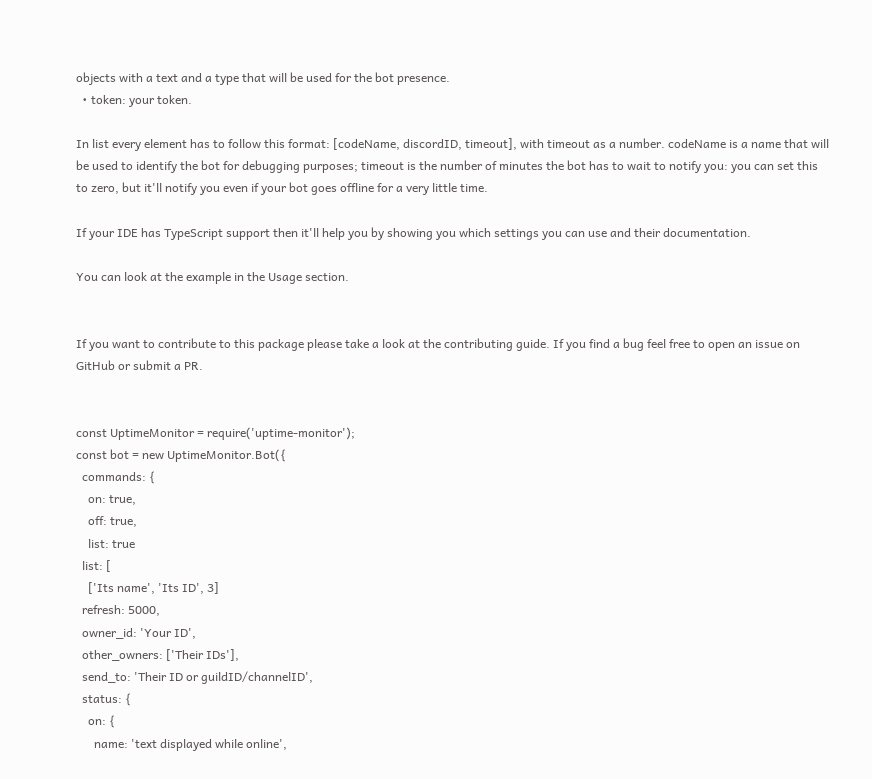objects with a text and a type that will be used for the bot presence.
  • token: your token.

In list every element has to follow this format: [codeName, discordID, timeout], with timeout as a number. codeName is a name that will be used to identify the bot for debugging purposes; timeout is the number of minutes the bot has to wait to notify you: you can set this to zero, but it'll notify you even if your bot goes offline for a very little time.

If your IDE has TypeScript support then it'll help you by showing you which settings you can use and their documentation.

You can look at the example in the Usage section.


If you want to contribute to this package please take a look at the contributing guide. If you find a bug feel free to open an issue on GitHub or submit a PR.


const UptimeMonitor = require('uptime-monitor');
const bot = new UptimeMonitor.Bot({
  commands: {
    on: true,
    off: true,
    list: true
  list: [
    ['Its name', 'Its ID', 3]
  refresh: 5000,
  owner_id: 'Your ID',
  other_owners: ['Their IDs'],
  send_to: 'Their ID or guildID/channelID',
  status: {
    on: {
      name: 'text displayed while online',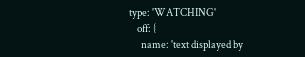type: 'WATCHING'
    off: {
      name: 'text displayed by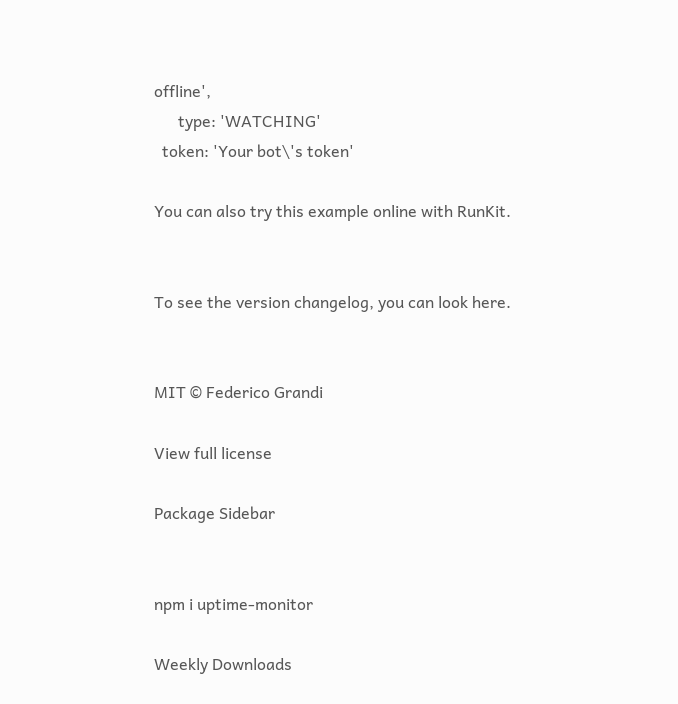offline',
      type: 'WATCHING'
  token: 'Your bot\'s token'

You can also try this example online with RunKit.


To see the version changelog, you can look here.


MIT © Federico Grandi

View full license

Package Sidebar


npm i uptime-monitor

Weekly Downloads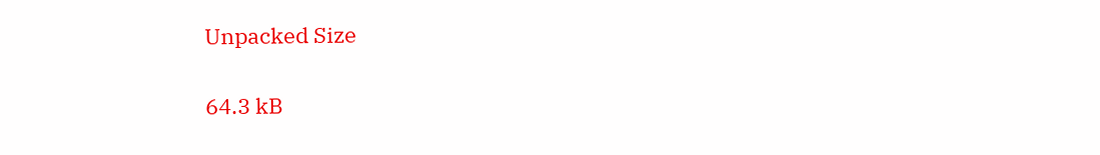Unpacked Size

64.3 kB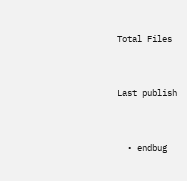Total Files


Last publish


  • endbug